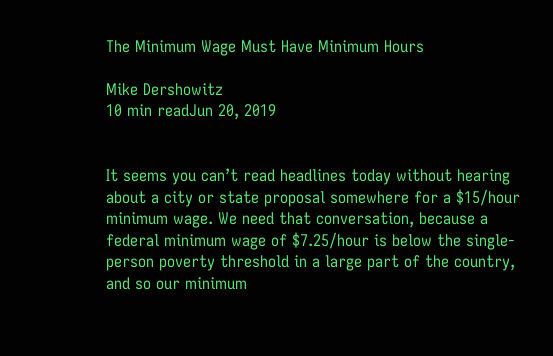The Minimum Wage Must Have Minimum Hours

Mike Dershowitz
10 min readJun 20, 2019


It seems you can’t read headlines today without hearing about a city or state proposal somewhere for a $15/hour minimum wage. We need that conversation, because a federal minimum wage of $7.25/hour is below the single-person poverty threshold in a large part of the country, and so our minimum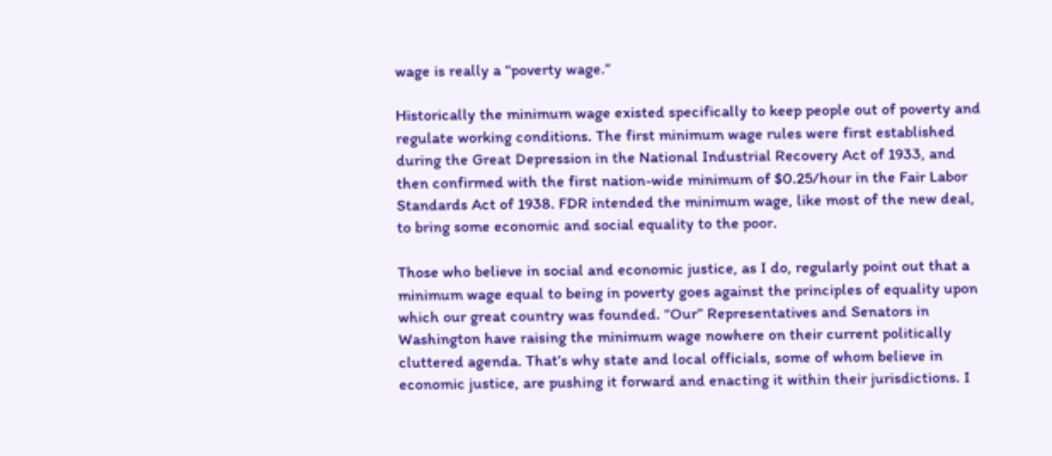wage is really a “poverty wage.”

Historically the minimum wage existed specifically to keep people out of poverty and regulate working conditions. The first minimum wage rules were first established during the Great Depression in the National Industrial Recovery Act of 1933, and then confirmed with the first nation-wide minimum of $0.25/hour in the Fair Labor Standards Act of 1938. FDR intended the minimum wage, like most of the new deal, to bring some economic and social equality to the poor.

Those who believe in social and economic justice, as I do, regularly point out that a minimum wage equal to being in poverty goes against the principles of equality upon which our great country was founded. “Our” Representatives and Senators in Washington have raising the minimum wage nowhere on their current politically cluttered agenda. That’s why state and local officials, some of whom believe in economic justice, are pushing it forward and enacting it within their jurisdictions. I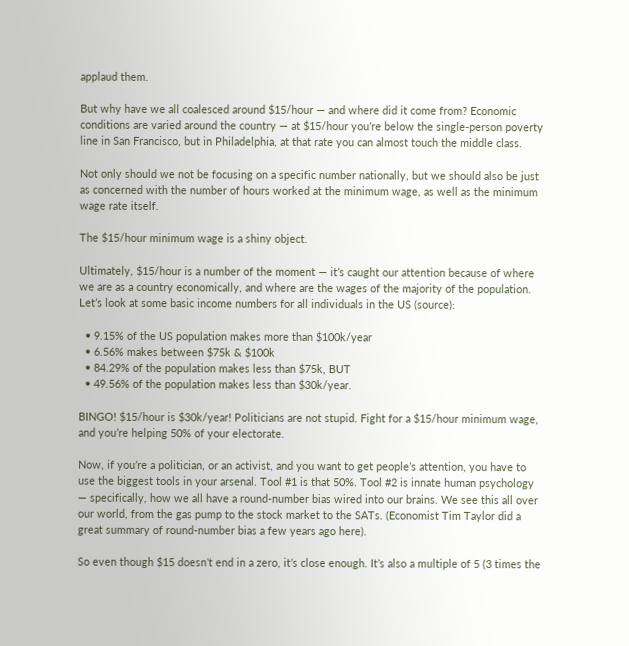applaud them.

But why have we all coalesced around $15/hour — and where did it come from? Economic conditions are varied around the country — at $15/hour you’re below the single-person poverty line in San Francisco, but in Philadelphia, at that rate you can almost touch the middle class.

Not only should we not be focusing on a specific number nationally, but we should also be just as concerned with the number of hours worked at the minimum wage, as well as the minimum wage rate itself.

The $15/hour minimum wage is a shiny object.

Ultimately, $15/hour is a number of the moment — it’s caught our attention because of where we are as a country economically, and where are the wages of the majority of the population. Let’s look at some basic income numbers for all individuals in the US (source):

  • 9.15% of the US population makes more than $100k/year
  • 6.56% makes between $75k & $100k
  • 84.29% of the population makes less than $75k, BUT
  • 49.56% of the population makes less than $30k/year.

BINGO! $15/hour is $30k/year! Politicians are not stupid. Fight for a $15/hour minimum wage, and you’re helping 50% of your electorate.

Now, if you’re a politician, or an activist, and you want to get people’s attention, you have to use the biggest tools in your arsenal. Tool #1 is that 50%. Tool #2 is innate human psychology — specifically, how we all have a round-number bias wired into our brains. We see this all over our world, from the gas pump to the stock market to the SATs. (Economist Tim Taylor did a great summary of round-number bias a few years ago here).

So even though $15 doesn’t end in a zero, it’s close enough. It’s also a multiple of 5 (3 times the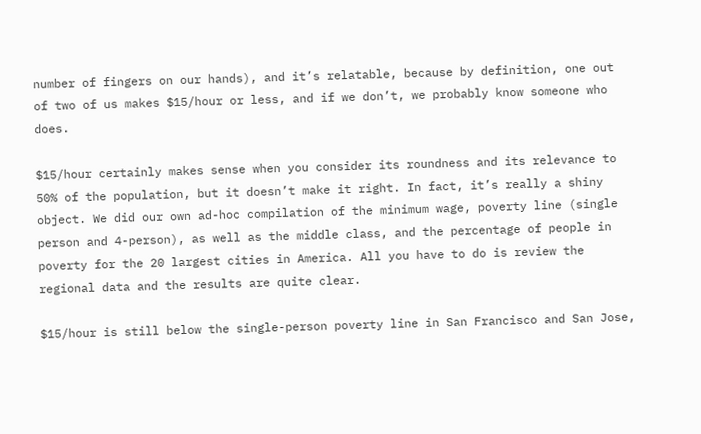number of fingers on our hands), and it’s relatable, because by definition, one out of two of us makes $15/hour or less, and if we don’t, we probably know someone who does.

$15/hour certainly makes sense when you consider its roundness and its relevance to 50% of the population, but it doesn’t make it right. In fact, it’s really a shiny object. We did our own ad-hoc compilation of the minimum wage, poverty line (single person and 4-person), as well as the middle class, and the percentage of people in poverty for the 20 largest cities in America. All you have to do is review the regional data and the results are quite clear.

$15/hour is still below the single-person poverty line in San Francisco and San Jose,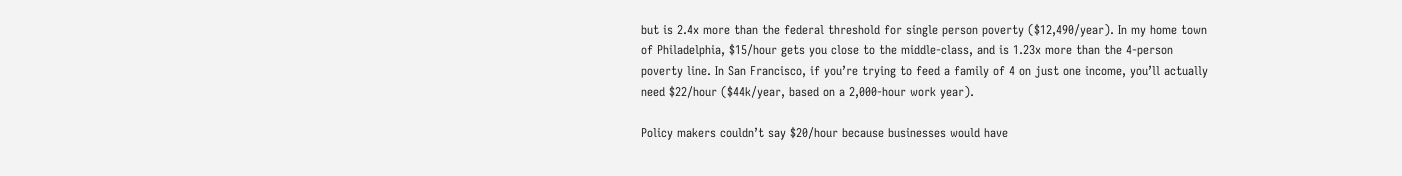but is 2.4x more than the federal threshold for single person poverty ($12,490/year). In my home town of Philadelphia, $15/hour gets you close to the middle-class, and is 1.23x more than the 4-person poverty line. In San Francisco, if you’re trying to feed a family of 4 on just one income, you’ll actually need $22/hour ($44k/year, based on a 2,000-hour work year).

Policy makers couldn’t say $20/hour because businesses would have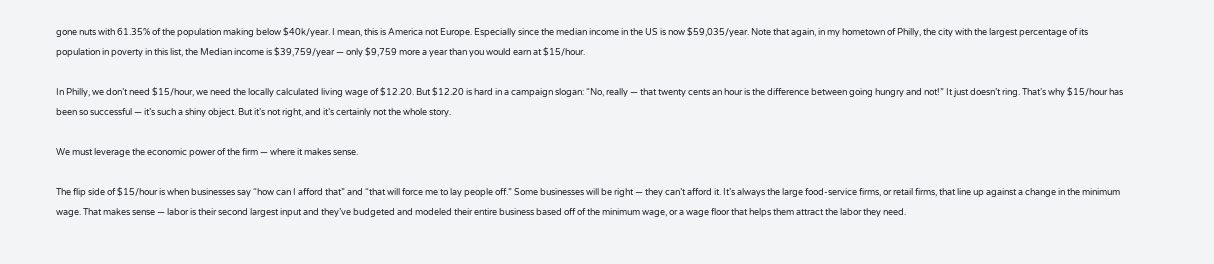gone nuts with 61.35% of the population making below $40k/year. I mean, this is America not Europe. Especially since the median income in the US is now $59,035/year. Note that again, in my hometown of Philly, the city with the largest percentage of its population in poverty in this list, the Median income is $39,759/year — only $9,759 more a year than you would earn at $15/hour.

In Philly, we don’t need $15/hour, we need the locally calculated living wage of $12.20. But $12.20 is hard in a campaign slogan: “No, really — that twenty cents an hour is the difference between going hungry and not!” It just doesn’t ring. That’s why $15/hour has been so successful — it’s such a shiny object. But it’s not right, and it’s certainly not the whole story.

We must leverage the economic power of the firm — where it makes sense.

The flip side of $15/hour is when businesses say “how can I afford that” and “that will force me to lay people off.” Some businesses will be right — they can’t afford it. It’s always the large food-service firms, or retail firms, that line up against a change in the minimum wage. That makes sense — labor is their second largest input and they’ve budgeted and modeled their entire business based off of the minimum wage, or a wage floor that helps them attract the labor they need.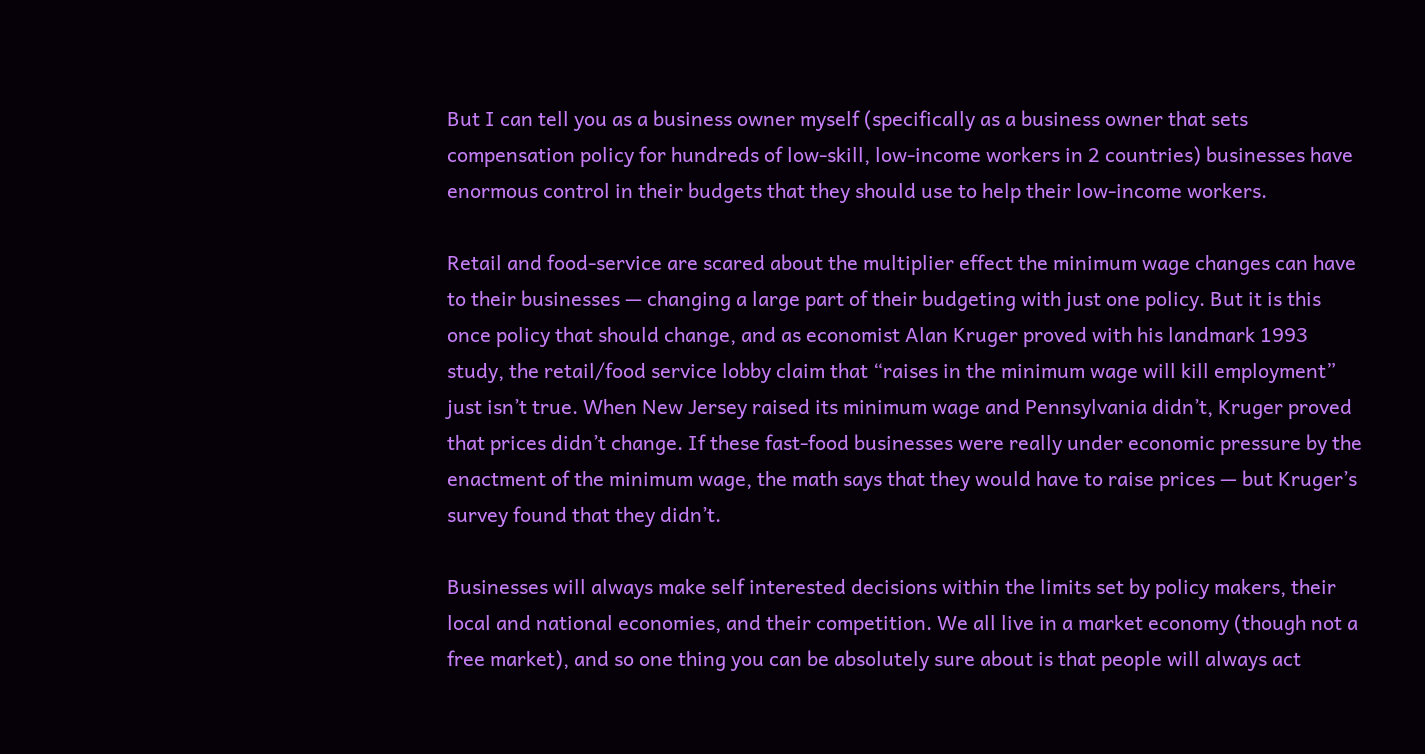But I can tell you as a business owner myself (specifically as a business owner that sets compensation policy for hundreds of low-skill, low-income workers in 2 countries) businesses have enormous control in their budgets that they should use to help their low-income workers.

Retail and food-service are scared about the multiplier effect the minimum wage changes can have to their businesses — changing a large part of their budgeting with just one policy. But it is this once policy that should change, and as economist Alan Kruger proved with his landmark 1993 study, the retail/food service lobby claim that “raises in the minimum wage will kill employment” just isn’t true. When New Jersey raised its minimum wage and Pennsylvania didn’t, Kruger proved that prices didn’t change. If these fast-food businesses were really under economic pressure by the enactment of the minimum wage, the math says that they would have to raise prices — but Kruger’s survey found that they didn’t.

Businesses will always make self interested decisions within the limits set by policy makers, their local and national economies, and their competition. We all live in a market economy (though not a free market), and so one thing you can be absolutely sure about is that people will always act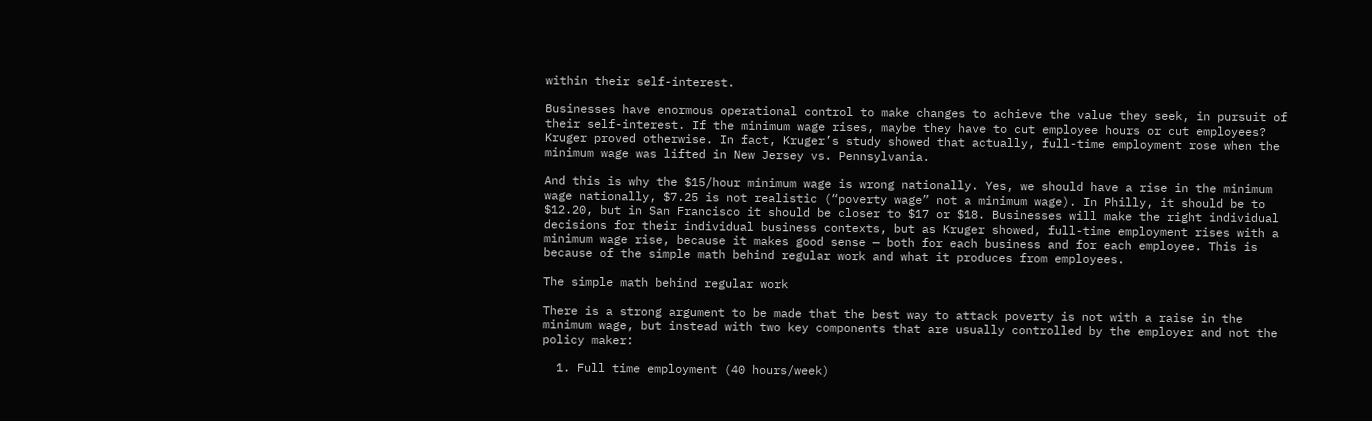within their self-interest.

Businesses have enormous operational control to make changes to achieve the value they seek, in pursuit of their self-interest. If the minimum wage rises, maybe they have to cut employee hours or cut employees? Kruger proved otherwise. In fact, Kruger’s study showed that actually, full-time employment rose when the minimum wage was lifted in New Jersey vs. Pennsylvania.

And this is why the $15/hour minimum wage is wrong nationally. Yes, we should have a rise in the minimum wage nationally, $7.25 is not realistic (“poverty wage” not a minimum wage). In Philly, it should be to $12.20, but in San Francisco it should be closer to $17 or $18. Businesses will make the right individual decisions for their individual business contexts, but as Kruger showed, full-time employment rises with a minimum wage rise, because it makes good sense — both for each business and for each employee. This is because of the simple math behind regular work and what it produces from employees.

The simple math behind regular work

There is a strong argument to be made that the best way to attack poverty is not with a raise in the minimum wage, but instead with two key components that are usually controlled by the employer and not the policy maker:

  1. Full time employment (40 hours/week)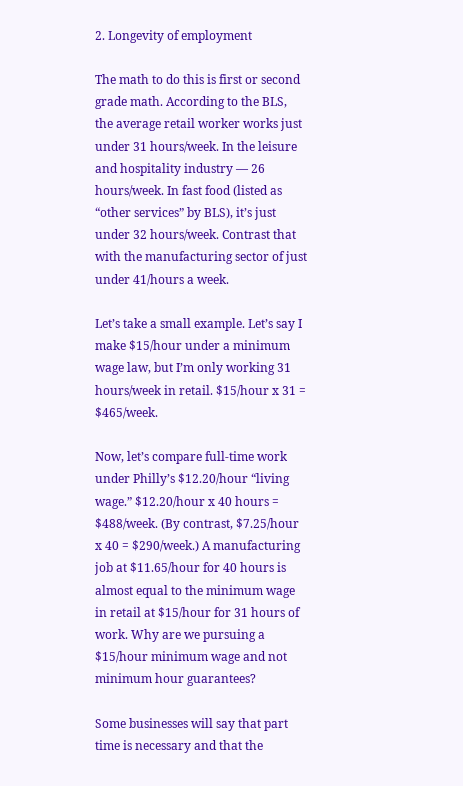2. Longevity of employment

The math to do this is first or second grade math. According to the BLS, the average retail worker works just under 31 hours/week. In the leisure and hospitality industry — 26 hours/week. In fast food (listed as “other services” by BLS), it’s just under 32 hours/week. Contrast that with the manufacturing sector of just under 41/hours a week.

Let’s take a small example. Let’s say I make $15/hour under a minimum wage law, but I’m only working 31 hours/week in retail. $15/hour x 31 = $465/week.

Now, let’s compare full-time work under Philly’s $12.20/hour “living wage.” $12.20/hour x 40 hours = $488/week. (By contrast, $7.25/hour x 40 = $290/week.) A manufacturing job at $11.65/hour for 40 hours is almost equal to the minimum wage in retail at $15/hour for 31 hours of work. Why are we pursuing a $15/hour minimum wage and not minimum hour guarantees?

Some businesses will say that part time is necessary and that the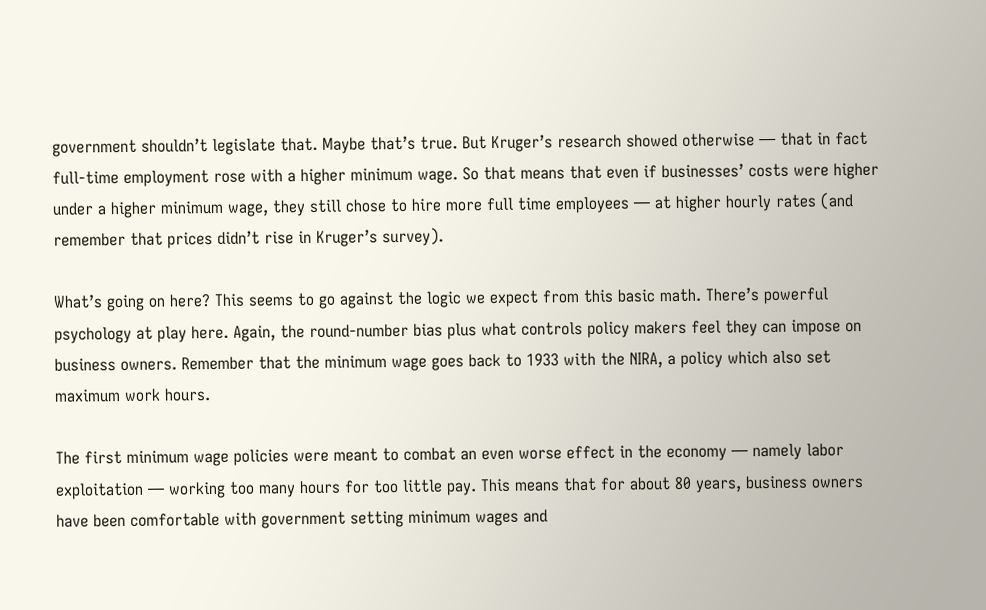government shouldn’t legislate that. Maybe that’s true. But Kruger’s research showed otherwise — that in fact full-time employment rose with a higher minimum wage. So that means that even if businesses’ costs were higher under a higher minimum wage, they still chose to hire more full time employees — at higher hourly rates (and remember that prices didn’t rise in Kruger’s survey).

What’s going on here? This seems to go against the logic we expect from this basic math. There’s powerful psychology at play here. Again, the round-number bias plus what controls policy makers feel they can impose on business owners. Remember that the minimum wage goes back to 1933 with the NIRA, a policy which also set maximum work hours.

The first minimum wage policies were meant to combat an even worse effect in the economy — namely labor exploitation — working too many hours for too little pay. This means that for about 80 years, business owners have been comfortable with government setting minimum wages and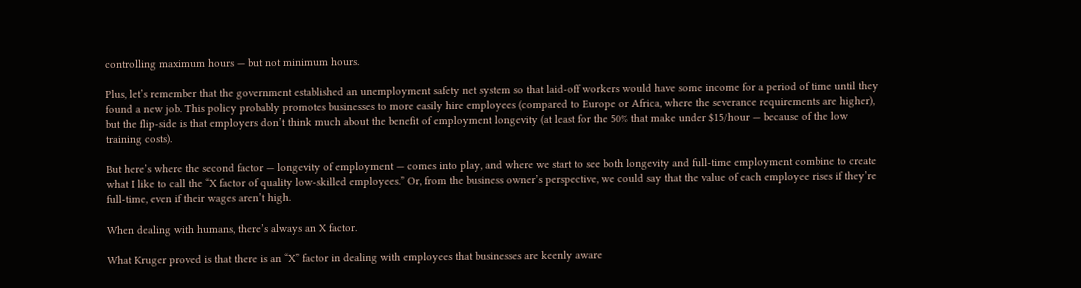controlling maximum hours — but not minimum hours.

Plus, let’s remember that the government established an unemployment safety net system so that laid-off workers would have some income for a period of time until they found a new job. This policy probably promotes businesses to more easily hire employees (compared to Europe or Africa, where the severance requirements are higher), but the flip-side is that employers don’t think much about the benefit of employment longevity (at least for the 50% that make under $15/hour — because of the low training costs).

But here’s where the second factor — longevity of employment — comes into play, and where we start to see both longevity and full-time employment combine to create what I like to call the “X factor of quality low-skilled employees.” Or, from the business owner’s perspective, we could say that the value of each employee rises if they’re full-time, even if their wages aren’t high.

When dealing with humans, there’s always an X factor.

What Kruger proved is that there is an “X” factor in dealing with employees that businesses are keenly aware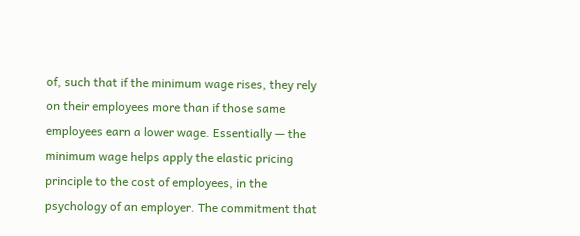of, such that if the minimum wage rises, they rely on their employees more than if those same employees earn a lower wage. Essentially — the minimum wage helps apply the elastic pricing principle to the cost of employees, in the psychology of an employer. The commitment that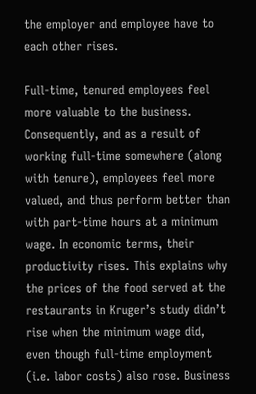the employer and employee have to each other rises.

Full-time, tenured employees feel more valuable to the business. Consequently, and as a result of working full-time somewhere (along with tenure), employees feel more valued, and thus perform better than with part-time hours at a minimum wage. In economic terms, their productivity rises. This explains why the prices of the food served at the restaurants in Kruger’s study didn’t rise when the minimum wage did, even though full-time employment (i.e. labor costs) also rose. Business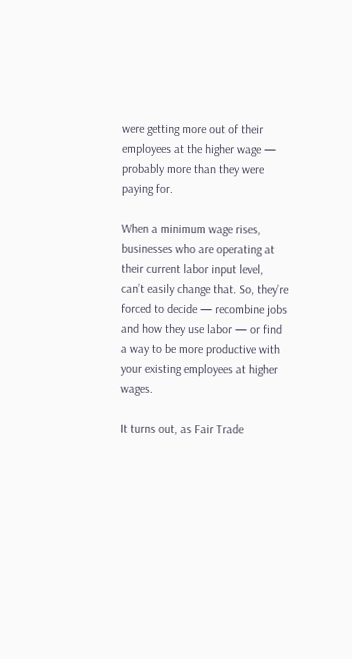were getting more out of their employees at the higher wage — probably more than they were paying for.

When a minimum wage rises, businesses who are operating at their current labor input level, can’t easily change that. So, they’re forced to decide — recombine jobs and how they use labor — or find a way to be more productive with your existing employees at higher wages.

It turns out, as Fair Trade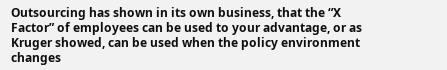Outsourcing has shown in its own business, that the “X Factor” of employees can be used to your advantage, or as Kruger showed, can be used when the policy environment changes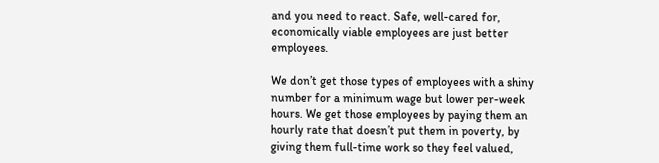and you need to react. Safe, well-cared for, economically viable employees are just better employees.

We don’t get those types of employees with a shiny number for a minimum wage but lower per-week hours. We get those employees by paying them an hourly rate that doesn’t put them in poverty, by giving them full-time work so they feel valued,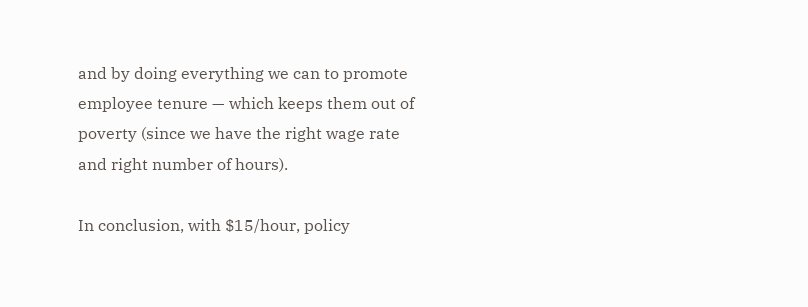and by doing everything we can to promote employee tenure — which keeps them out of poverty (since we have the right wage rate and right number of hours).

In conclusion, with $15/hour, policy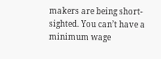makers are being short-sighted. You can’t have a minimum wage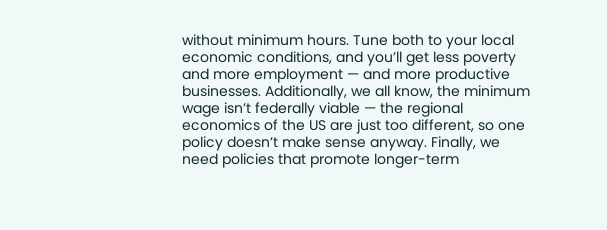without minimum hours. Tune both to your local economic conditions, and you’ll get less poverty and more employment — and more productive businesses. Additionally, we all know, the minimum wage isn’t federally viable — the regional economics of the US are just too different, so one policy doesn’t make sense anyway. Finally, we need policies that promote longer-term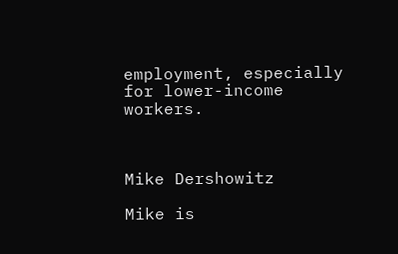employment, especially for lower-income workers.



Mike Dershowitz

Mike is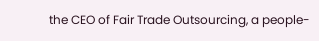the CEO of Fair Trade Outsourcing, a people-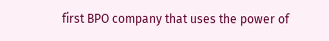first BPO company that uses the power of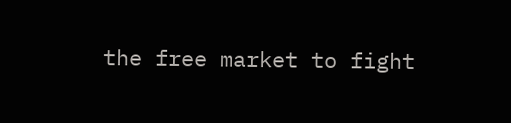the free market to fight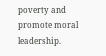poverty and promote moral leadership.